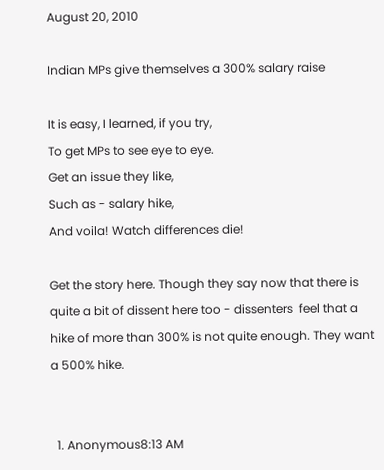August 20, 2010

Indian MPs give themselves a 300% salary raise

It is easy, I learned, if you try,
To get MPs to see eye to eye.
Get an issue they like,
Such as - salary hike,
And voila! Watch differences die!

Get the story here. Though they say now that there is quite a bit of dissent here too - dissenters  feel that a hike of more than 300% is not quite enough. They want a 500% hike.


  1. Anonymous8:13 AM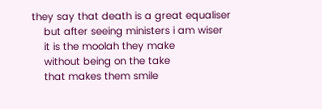they say that death is a great equaliser
    but after seeing ministers i am wiser
    it is the moolah they make
    without being on the take
    that makes them smile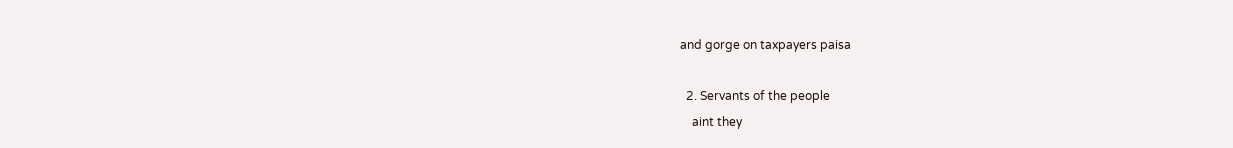and gorge on taxpayers paisa

  2. Servants of the people
    aint they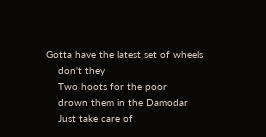Gotta have the latest set of wheels
    don't they
    Two hoots for the poor
    drown them in the Damodar
    Just take care of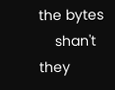the bytes
    shan't they